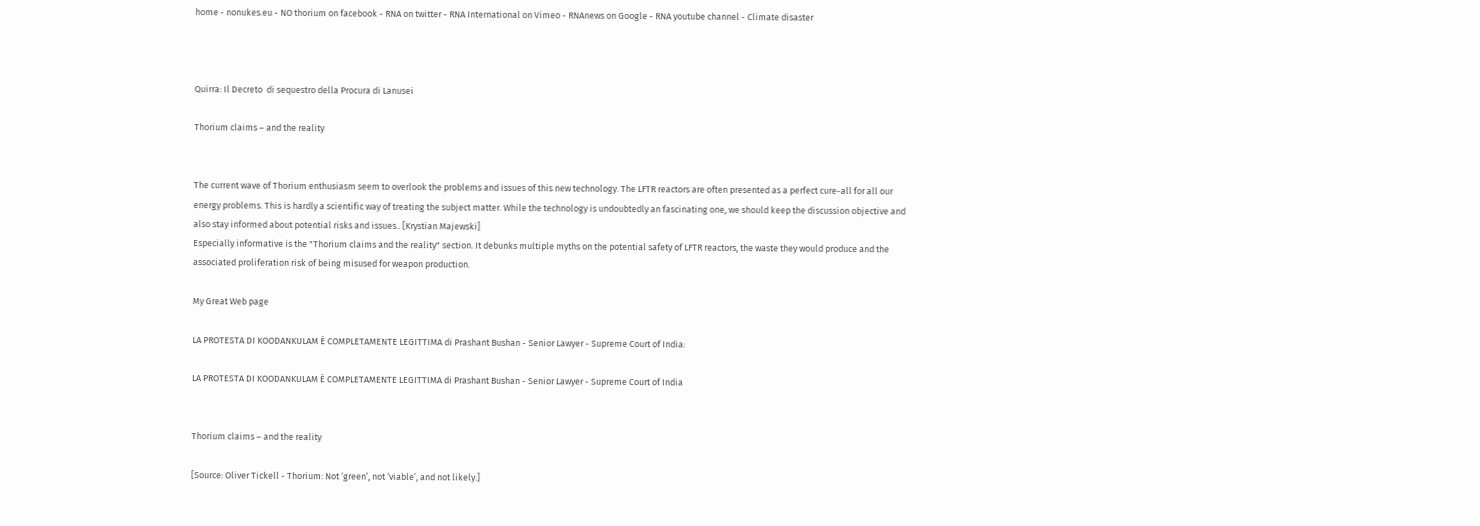home - nonukes.eu - NO thorium on facebook - RNA on twitter - RNA International on Vimeo - RNAnews on Google - RNA youtube channel - Climate disaster



Quirra: Il Decreto  di sequestro della Procura di Lanusei

Thorium claims – and the reality


The current wave of Thorium enthusiasm seem to overlook the problems and issues of this new technology. The LFTR reactors are often presented as a perfect cure-all for all our energy problems. This is hardly a scientific way of treating the subject matter. While the technology is undoubtedly an fascinating one, we should keep the discussion objective and also stay informed about potential risks and issues.. [Krystian Majewski]
Especially informative is the "Thorium claims and the reality" section. It debunks multiple myths on the potential safety of LFTR reactors, the waste they would produce and the associated proliferation risk of being misused for weapon production.

My Great Web page

LA PROTESTA DI KOODANKULAM È COMPLETAMENTE LEGITTIMA di Prashant Bushan - Senior Lawyer - Supreme Court of India:

LA PROTESTA DI KOODANKULAM È COMPLETAMENTE LEGITTIMA di Prashant Bushan - Senior Lawyer - Supreme Court of India


Thorium claims – and the reality

[Source: Oliver Tickell - Thorium: Not ‘green’, not ‘viable’, and not likely.]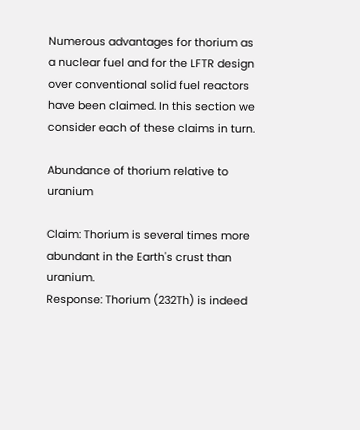Numerous advantages for thorium as a nuclear fuel and for the LFTR design over conventional solid fuel reactors have been claimed. In this section we consider each of these claims in turn.

Abundance of thorium relative to uranium

Claim: Thorium is several times more abundant in the Earth's crust than uranium.
Response: Thorium (232Th) is indeed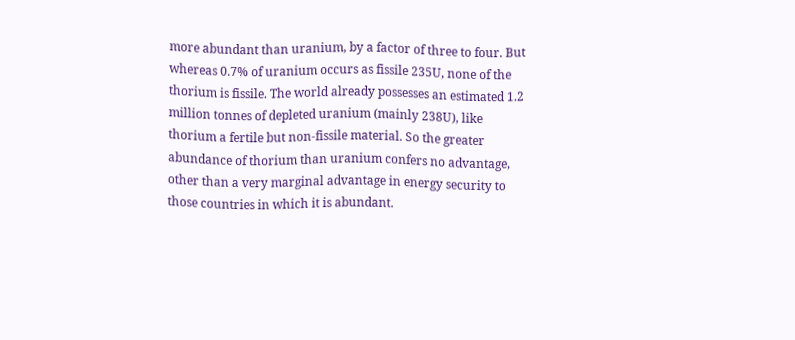more abundant than uranium, by a factor of three to four. But whereas 0.7% of uranium occurs as fissile 235U, none of the thorium is fissile. The world already possesses an estimated 1.2 million tonnes of depleted uranium (mainly 238U), like thorium a fertile but non-fissile material. So the greater abundance of thorium than uranium confers no advantage, other than a very marginal advantage in energy security to those countries in which it is abundant.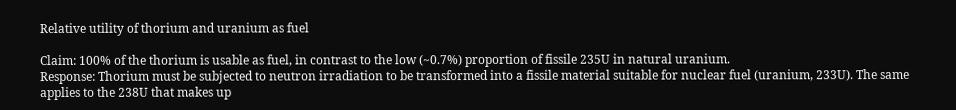Relative utility of thorium and uranium as fuel

Claim: 100% of the thorium is usable as fuel, in contrast to the low (~0.7%) proportion of fissile 235U in natural uranium.
Response: Thorium must be subjected to neutron irradiation to be transformed into a fissile material suitable for nuclear fuel (uranium, 233U). The same applies to the 238U that makes up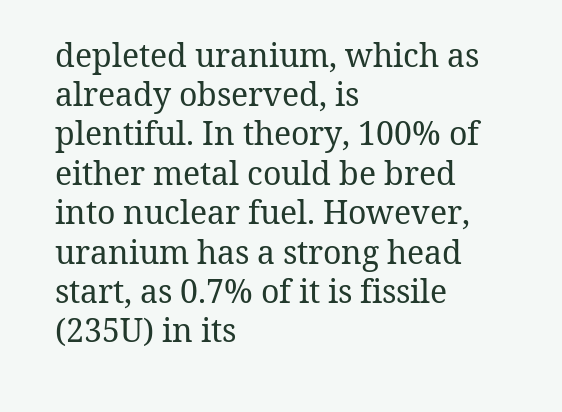depleted uranium, which as already observed, is plentiful. In theory, 100% of either metal could be bred into nuclear fuel. However, uranium has a strong head start, as 0.7% of it is fissile (235U) in its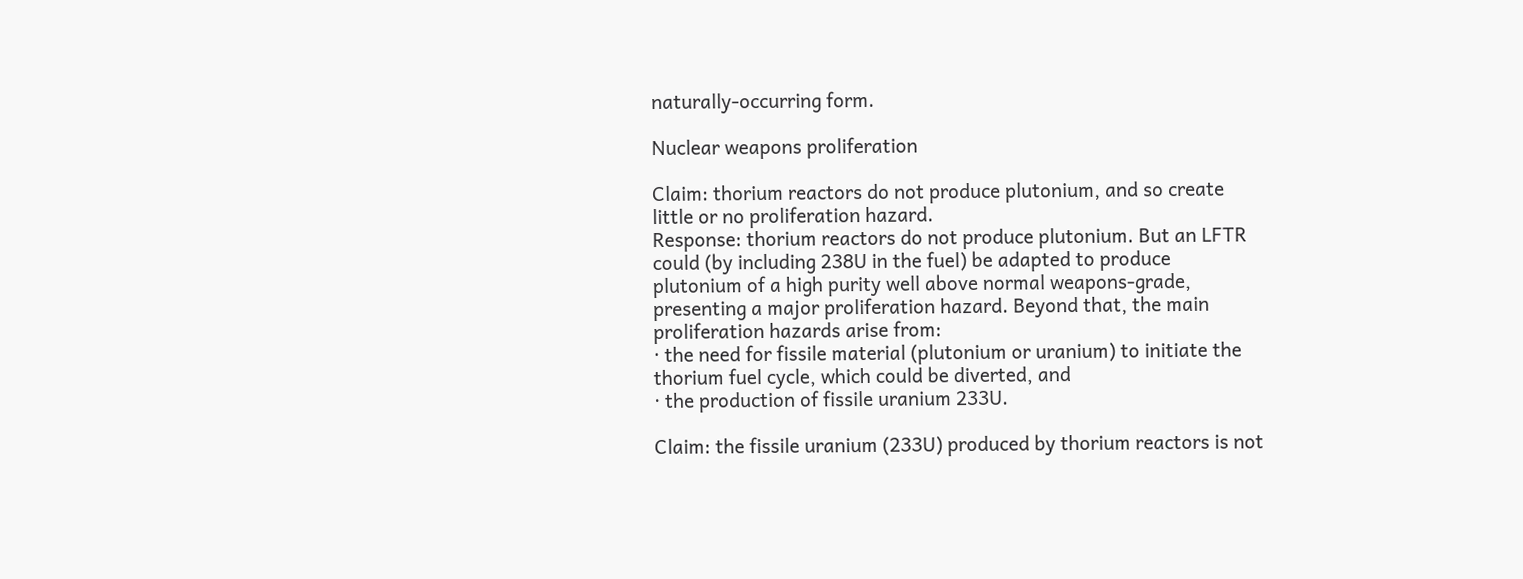naturally-occurring form.

Nuclear weapons proliferation

Claim: thorium reactors do not produce plutonium, and so create little or no proliferation hazard.
Response: thorium reactors do not produce plutonium. But an LFTR could (by including 238U in the fuel) be adapted to produce plutonium of a high purity well above normal weapons-grade, presenting a major proliferation hazard. Beyond that, the main proliferation hazards arise from:
· the need for fissile material (plutonium or uranium) to initiate the thorium fuel cycle, which could be diverted, and
· the production of fissile uranium 233U.

Claim: the fissile uranium (233U) produced by thorium reactors is not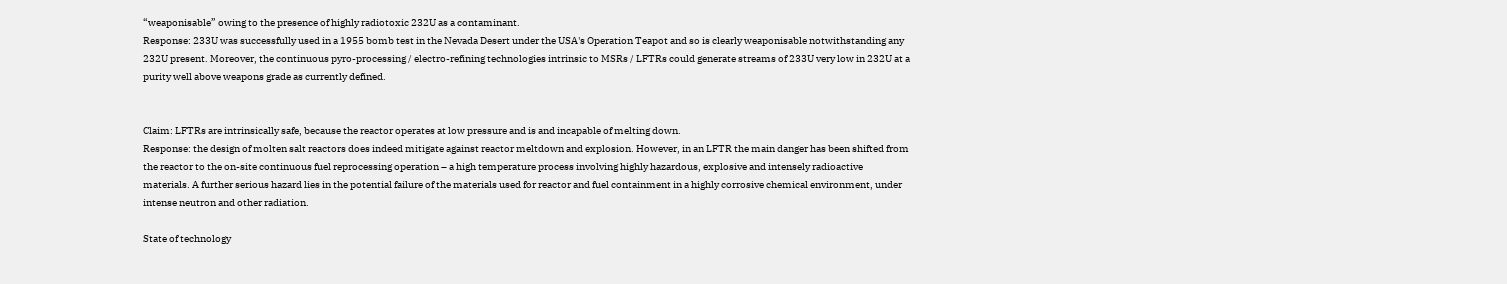“weaponisable” owing to the presence of highly radiotoxic 232U as a contaminant.
Response: 233U was successfully used in a 1955 bomb test in the Nevada Desert under the USA's Operation Teapot and so is clearly weaponisable notwithstanding any 232U present. Moreover, the continuous pyro-processing / electro-refining technologies intrinsic to MSRs / LFTRs could generate streams of 233U very low in 232U at a purity well above weapons grade as currently defined.


Claim: LFTRs are intrinsically safe, because the reactor operates at low pressure and is and incapable of melting down.
Response: the design of molten salt reactors does indeed mitigate against reactor meltdown and explosion. However, in an LFTR the main danger has been shifted from the reactor to the on-site continuous fuel reprocessing operation – a high temperature process involving highly hazardous, explosive and intensely radioactive materials. A further serious hazard lies in the potential failure of the materials used for reactor and fuel containment in a highly corrosive chemical environment, under intense neutron and other radiation.

State of technology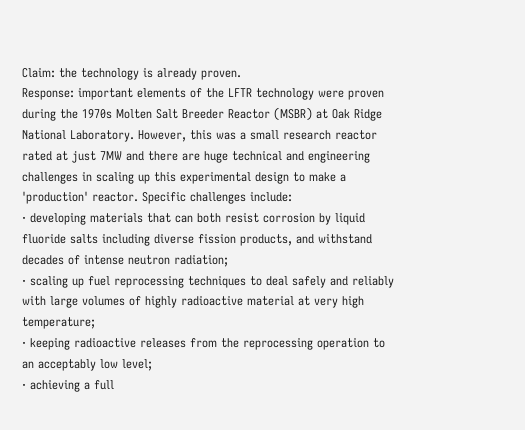Claim: the technology is already proven.
Response: important elements of the LFTR technology were proven during the 1970s Molten Salt Breeder Reactor (MSBR) at Oak Ridge National Laboratory. However, this was a small research reactor rated at just 7MW and there are huge technical and engineering challenges in scaling up this experimental design to make a 'production' reactor. Specific challenges include:
· developing materials that can both resist corrosion by liquid fluoride salts including diverse fission products, and withstand decades of intense neutron radiation;
· scaling up fuel reprocessing techniques to deal safely and reliably with large volumes of highly radioactive material at very high temperature;
· keeping radioactive releases from the reprocessing operation to an acceptably low level;
· achieving a full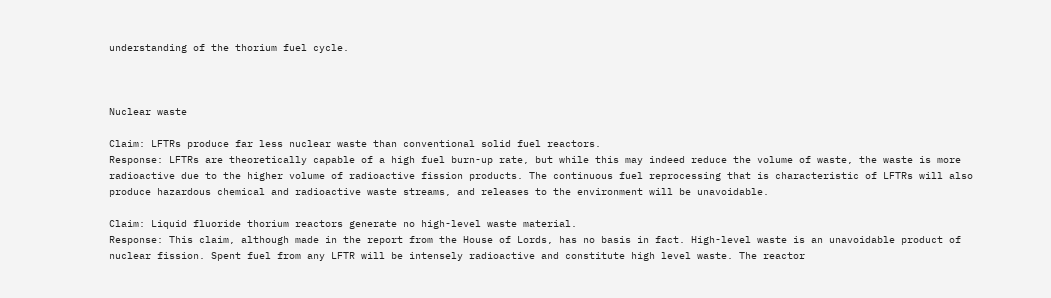understanding of the thorium fuel cycle.



Nuclear waste

Claim: LFTRs produce far less nuclear waste than conventional solid fuel reactors.
Response: LFTRs are theoretically capable of a high fuel burn-up rate, but while this may indeed reduce the volume of waste, the waste is more radioactive due to the higher volume of radioactive fission products. The continuous fuel reprocessing that is characteristic of LFTRs will also produce hazardous chemical and radioactive waste streams, and releases to the environment will be unavoidable.

Claim: Liquid fluoride thorium reactors generate no high-level waste material.
Response: This claim, although made in the report from the House of Lords, has no basis in fact. High-level waste is an unavoidable product of nuclear fission. Spent fuel from any LFTR will be intensely radioactive and constitute high level waste. The reactor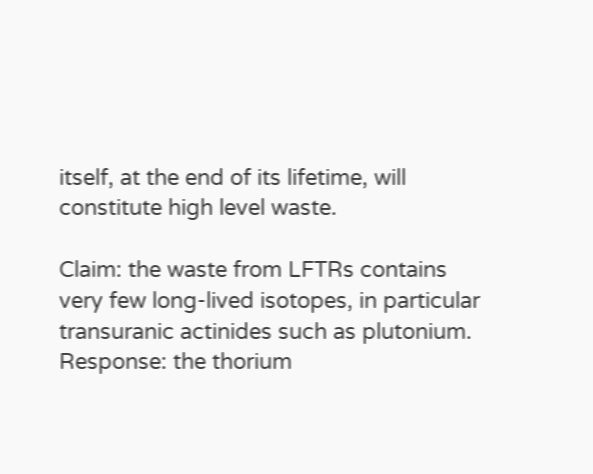itself, at the end of its lifetime, will constitute high level waste.

Claim: the waste from LFTRs contains very few long-lived isotopes, in particular transuranic actinides such as plutonium.
Response: the thorium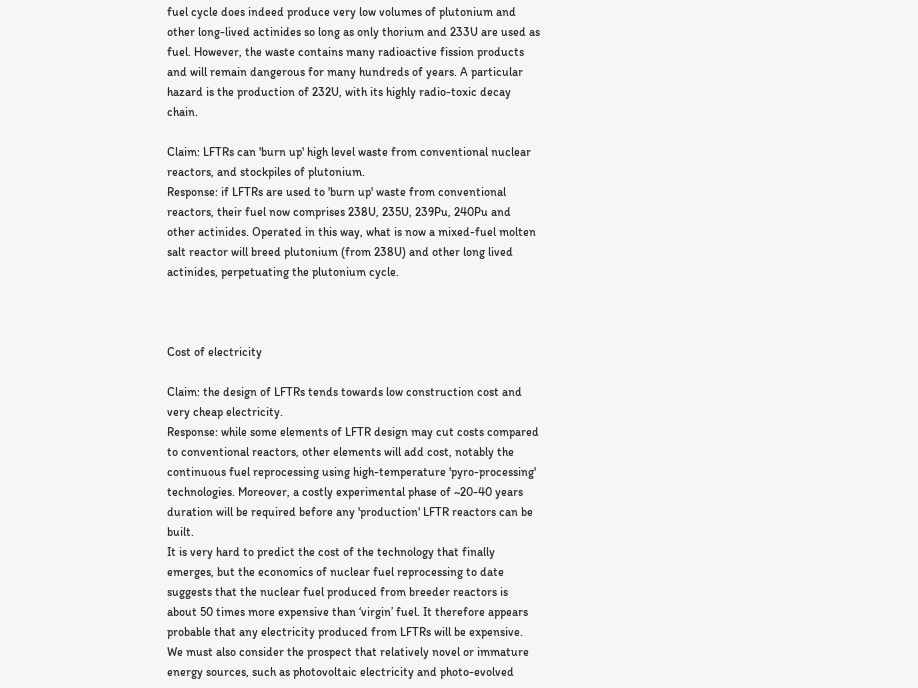fuel cycle does indeed produce very low volumes of plutonium and other long-lived actinides so long as only thorium and 233U are used as fuel. However, the waste contains many radioactive fission products and will remain dangerous for many hundreds of years. A particular hazard is the production of 232U, with its highly radio-toxic decay chain.

Claim: LFTRs can 'burn up' high level waste from conventional nuclear reactors, and stockpiles of plutonium.
Response: if LFTRs are used to 'burn up' waste from conventional reactors, their fuel now comprises 238U, 235U, 239Pu, 240Pu and other actinides. Operated in this way, what is now a mixed-fuel molten salt reactor will breed plutonium (from 238U) and other long lived actinides, perpetuating the plutonium cycle.



Cost of electricity

Claim: the design of LFTRs tends towards low construction cost and very cheap electricity.
Response: while some elements of LFTR design may cut costs compared to conventional reactors, other elements will add cost, notably the continuous fuel reprocessing using high-temperature 'pyro-processing' technologies. Moreover, a costly experimental phase of ~20-40 years duration will be required before any 'production' LFTR reactors can be built.
It is very hard to predict the cost of the technology that finally emerges, but the economics of nuclear fuel reprocessing to date suggests that the nuclear fuel produced from breeder reactors is about 50 times more expensive than ‘virgin’ fuel. It therefore appears probable that any electricity produced from LFTRs will be expensive.
We must also consider the prospect that relatively novel or immature energy sources, such as photovoltaic electricity and photo-evolved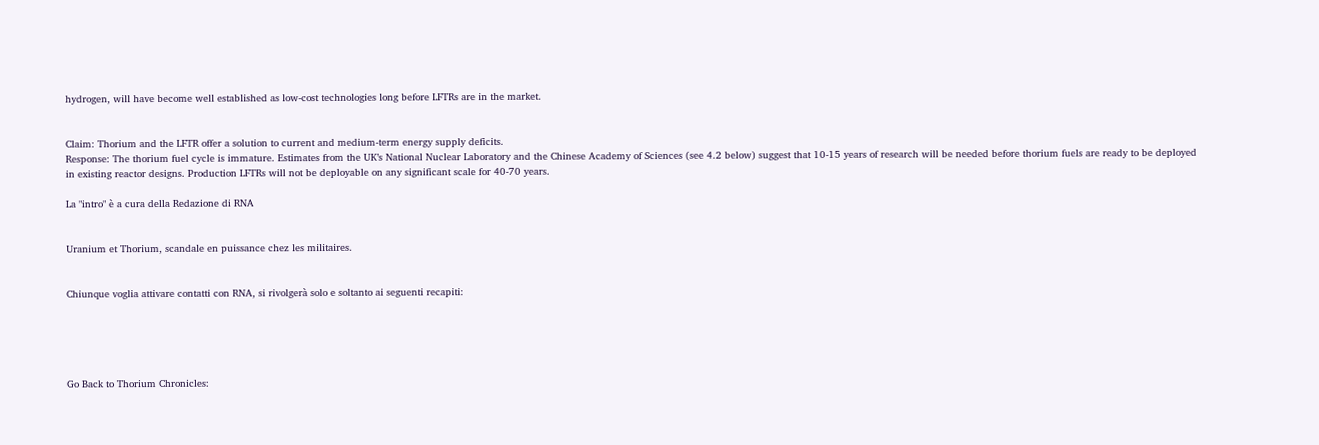hydrogen, will have become well established as low-cost technologies long before LFTRs are in the market.


Claim: Thorium and the LFTR offer a solution to current and medium-term energy supply deficits.
Response: The thorium fuel cycle is immature. Estimates from the UK’s National Nuclear Laboratory and the Chinese Academy of Sciences (see 4.2 below) suggest that 10-15 years of research will be needed before thorium fuels are ready to be deployed in existing reactor designs. Production LFTRs will not be deployable on any significant scale for 40-70 years.

La "intro" è a cura della Redazione di RNA


Uranium et Thorium, scandale en puissance chez les militaires.


Chiunque voglia attivare contatti con RNA, si rivolgerà solo e soltanto ai seguenti recapiti:





Go Back to Thorium Chronicles: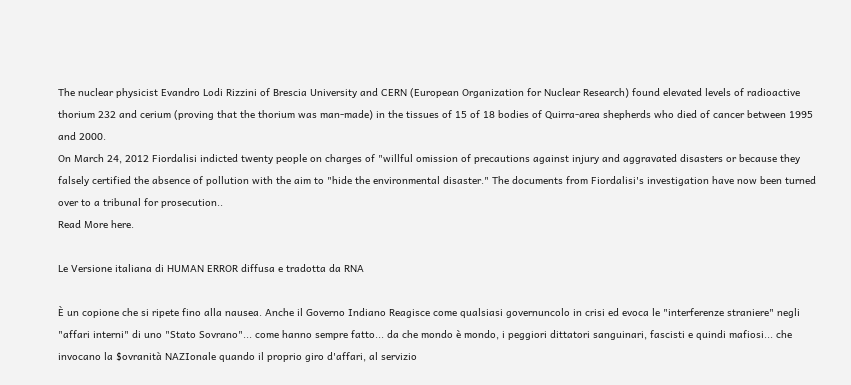The nuclear physicist Evandro Lodi Rizzini of Brescia University and CERN (European Organization for Nuclear Research) found elevated levels of radioactive thorium 232 and cerium (proving that the thorium was man-made) in the tissues of 15 of 18 bodies of Quirra-area shepherds who died of cancer between 1995 and 2000.
On March 24, 2012 Fiordalisi indicted twenty people on charges of "willful omission of precautions against injury and aggravated disasters or because they falsely certified the absence of pollution with the aim to "hide the environmental disaster." The documents from Fiordalisi's investigation have now been turned over to a tribunal for prosecution..
Read More here.

Le Versione italiana di HUMAN ERROR diffusa e tradotta da RNA

È un copione che si ripete fino alla nausea. Anche il Governo Indiano Reagisce come qualsiasi governuncolo in crisi ed evoca le "interferenze straniere" negli "affari interni" di uno "Stato Sovrano"... come hanno sempre fatto... da che mondo è mondo, i peggiori dittatori sanguinari, fascisti e quindi mafiosi... che invocano la $ovranità NAZIonale quando il proprio giro d'affari, al servizio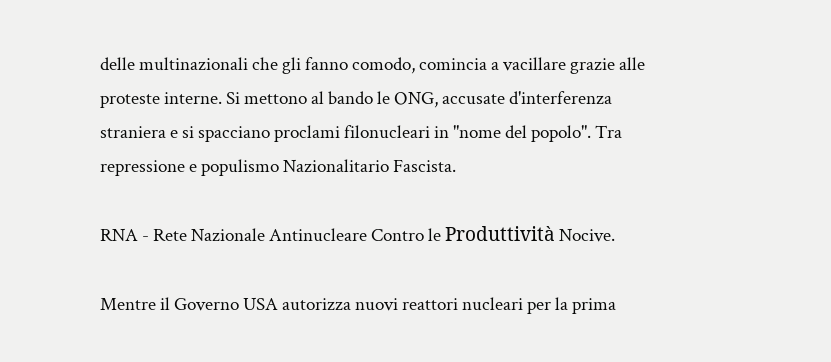delle multinazionali che gli fanno comodo, comincia a vacillare grazie alle proteste interne. Si mettono al bando le ONG, accusate d'interferenza straniera e si spacciano proclami filonucleari in "nome del popolo". Tra repressione e populismo Nazionalitario Fascista.

RNA - Rete Nazionale Antinucleare Contro le Produttività Nocive.

Mentre il Governo USA autorizza nuovi reattori nucleari per la prima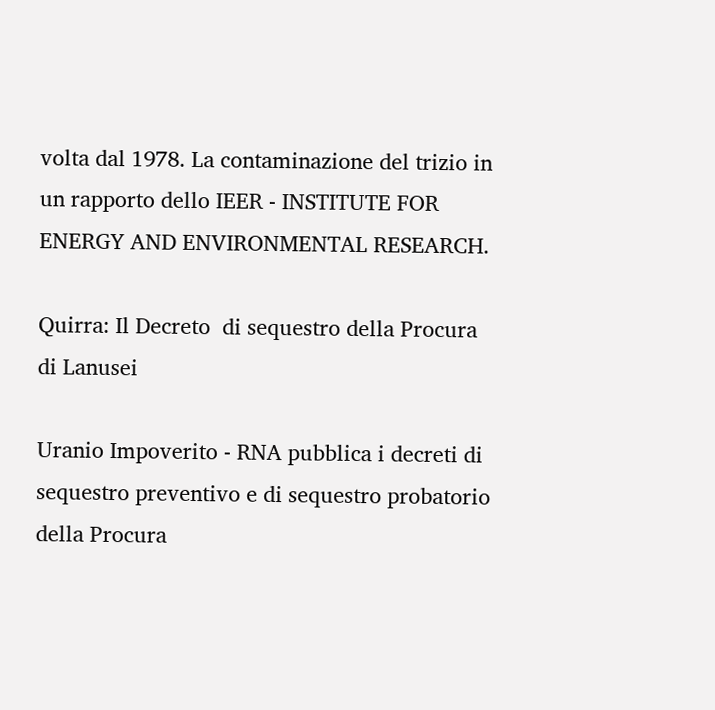volta dal 1978. La contaminazione del trizio in un rapporto dello IEER - INSTITUTE FOR ENERGY AND ENVIRONMENTAL RESEARCH.

Quirra: Il Decreto  di sequestro della Procura di Lanusei

Uranio Impoverito - RNA pubblica i decreti di sequestro preventivo e di sequestro probatorio della Procura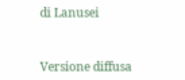di Lanusei


Versione diffusa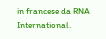in francese da RNA International.